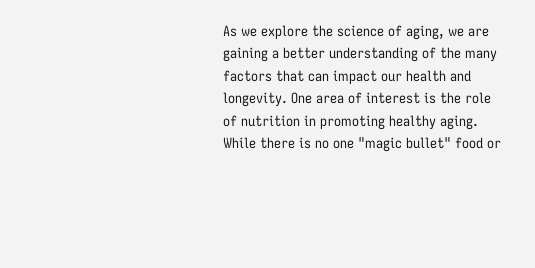As we explore the science of aging, we are gaining a better understanding of the many factors that can impact our health and longevity. One area of interest is the role of nutrition in promoting healthy aging. While there is no one "magic bullet" food or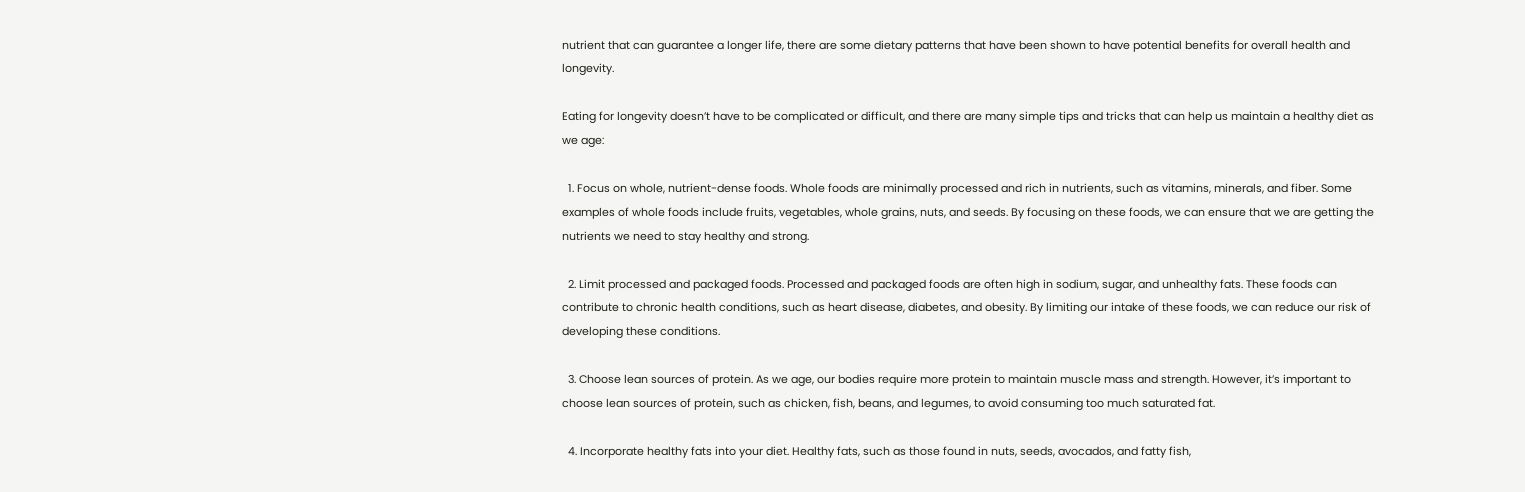nutrient that can guarantee a longer life, there are some dietary patterns that have been shown to have potential benefits for overall health and longevity.

Eating for longevity doesn’t have to be complicated or difficult, and there are many simple tips and tricks that can help us maintain a healthy diet as we age:

  1. Focus on whole, nutrient-dense foods. Whole foods are minimally processed and rich in nutrients, such as vitamins, minerals, and fiber. Some examples of whole foods include fruits, vegetables, whole grains, nuts, and seeds. By focusing on these foods, we can ensure that we are getting the nutrients we need to stay healthy and strong.

  2. Limit processed and packaged foods. Processed and packaged foods are often high in sodium, sugar, and unhealthy fats. These foods can contribute to chronic health conditions, such as heart disease, diabetes, and obesity. By limiting our intake of these foods, we can reduce our risk of developing these conditions.

  3. Choose lean sources of protein. As we age, our bodies require more protein to maintain muscle mass and strength. However, it’s important to choose lean sources of protein, such as chicken, fish, beans, and legumes, to avoid consuming too much saturated fat.

  4. Incorporate healthy fats into your diet. Healthy fats, such as those found in nuts, seeds, avocados, and fatty fish,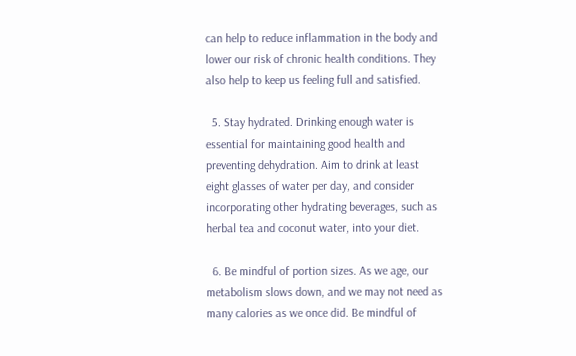can help to reduce inflammation in the body and lower our risk of chronic health conditions. They also help to keep us feeling full and satisfied.

  5. Stay hydrated. Drinking enough water is essential for maintaining good health and preventing dehydration. Aim to drink at least eight glasses of water per day, and consider incorporating other hydrating beverages, such as herbal tea and coconut water, into your diet.

  6. Be mindful of portion sizes. As we age, our metabolism slows down, and we may not need as many calories as we once did. Be mindful of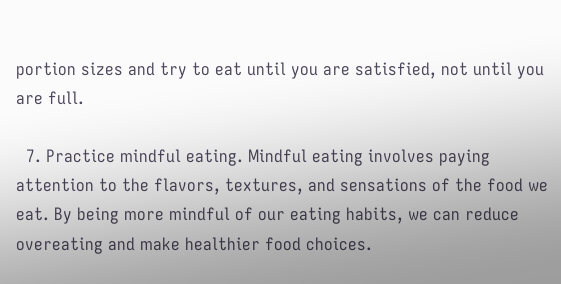portion sizes and try to eat until you are satisfied, not until you are full.

  7. Practice mindful eating. Mindful eating involves paying attention to the flavors, textures, and sensations of the food we eat. By being more mindful of our eating habits, we can reduce overeating and make healthier food choices.